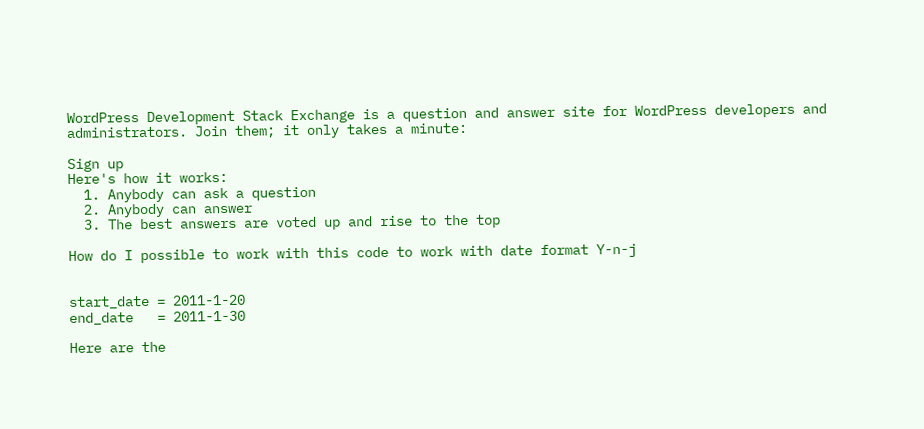WordPress Development Stack Exchange is a question and answer site for WordPress developers and administrators. Join them; it only takes a minute:

Sign up
Here's how it works:
  1. Anybody can ask a question
  2. Anybody can answer
  3. The best answers are voted up and rise to the top

How do I possible to work with this code to work with date format Y-n-j


start_date = 2011-1-20
end_date   = 2011-1-30

Here are the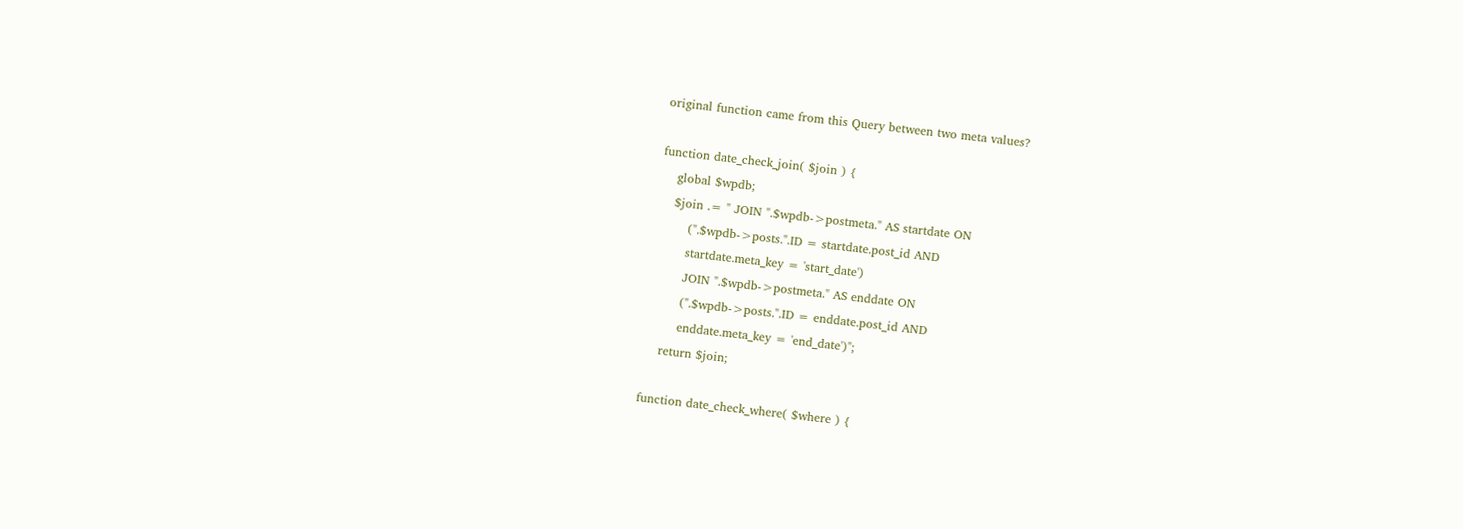original function came from this Query between two meta values?

function date_check_join( $join ) {
    global $wpdb;
    $join .= " JOIN ".$wpdb->postmeta." AS startdate ON
        (".$wpdb->posts.".ID = startdate.post_id AND
        startdate.meta_key = 'start_date')
        JOIN ".$wpdb->postmeta." AS enddate ON
        (".$wpdb->posts.".ID = enddate.post_id AND
        enddate.meta_key = 'end_date')";
    return $join;

function date_check_where( $where ) {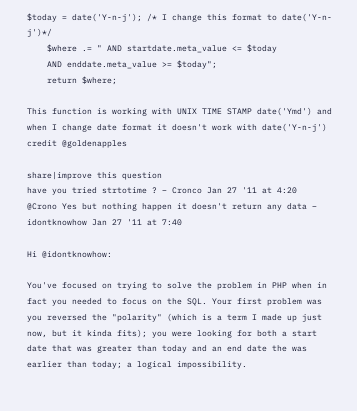$today = date('Y-n-j'); /* I change this format to date('Y-n-j')*/
    $where .= " AND startdate.meta_value <= $today
    AND enddate.meta_value >= $today";
    return $where;

This function is working with UNIX TIME STAMP date('Ymd') and when I change date format it doesn't work with date('Y-n-j') credit @goldenapples

share|improve this question
have you tried strtotime ? – Cronco Jan 27 '11 at 4:20
@Crono Yes but nothing happen it doesn't return any data – idontknowhow Jan 27 '11 at 7:40

Hi @idontknowhow:

You've focused on trying to solve the problem in PHP when in fact you needed to focus on the SQL. Your first problem was you reversed the "polarity" (which is a term I made up just now, but it kinda fits); you were looking for both a start date that was greater than today and an end date the was earlier than today; a logical impossibility.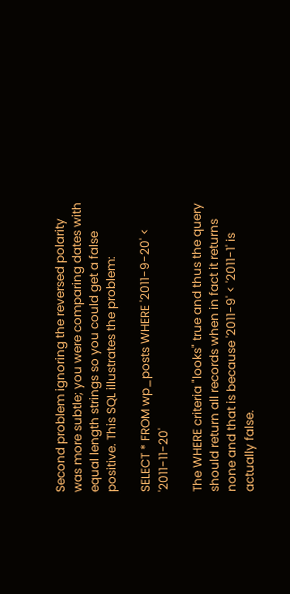Second problem ignoring the reversed polarity was more subtle; you were comparing dates with equal length strings so you could get a false positive. This SQL illustrates the problem:

SELECT * FROM wp_posts WHERE '2011-9-20' < '2011-11-20'

The WHERE criteria "looks" true and thus the query should return all records when in fact it returns none and that is because '2011-9' < '2011-1' is actually false.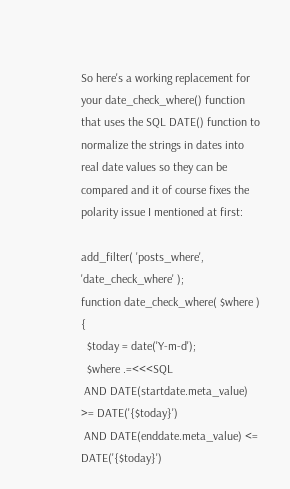So here's a working replacement for your date_check_where() function that uses the SQL DATE() function to normalize the strings in dates into real date values so they can be compared and it of course fixes the polarity issue I mentioned at first:

add_filter( 'posts_where', 'date_check_where' );
function date_check_where( $where ) {
  $today = date('Y-m-d');
  $where .=<<<SQL
 AND DATE(startdate.meta_value) >= DATE('{$today}')
 AND DATE(enddate.meta_value) <= DATE('{$today}')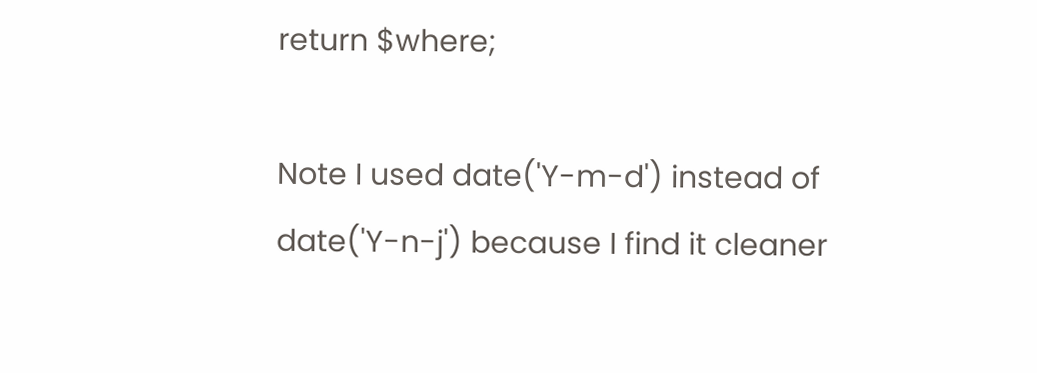return $where;

Note I used date('Y-m-d') instead of date('Y-n-j') because I find it cleaner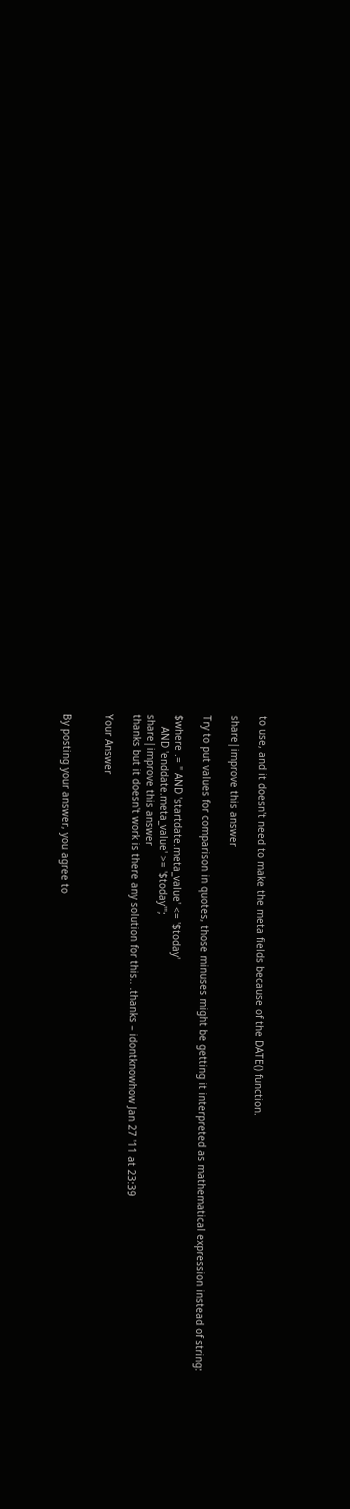to use, and it doesn't need to make the meta fields because of the DATE() function.

share|improve this answer

Try to put values for comparison in quotes, those minuses might be getting it interpreted as mathematical expression instead of string:

$where .= " AND 'startdate.meta_value' <= '$today'
    AND 'enddate.meta_value' >= '$today'";
share|improve this answer
thanks but it doesn't work is there any solution for this.. .thanks – idontknowhow Jan 27 '11 at 23:39

Your Answer


By posting your answer, you agree to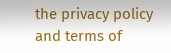the privacy policy and terms of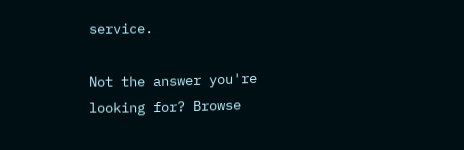service.

Not the answer you're looking for? Browse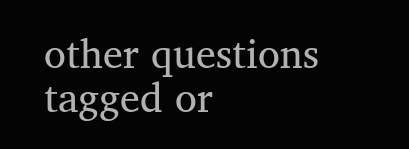other questions tagged or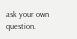ask your own question.